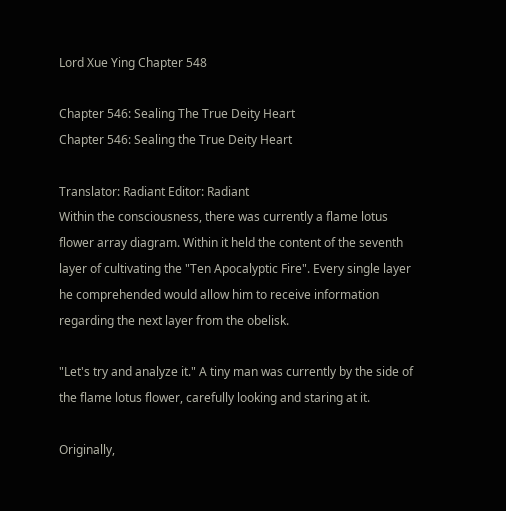Lord Xue Ying Chapter 548

Chapter 546: Sealing The True Deity Heart
Chapter 546: Sealing the True Deity Heart

Translator: Radiant Editor: Radiant
Within the consciousness, there was currently a flame lotus flower array diagram. Within it held the content of the seventh layer of cultivating the "Ten Apocalyptic Fire". Every single layer he comprehended would allow him to receive information regarding the next layer from the obelisk.

"Let's try and analyze it." A tiny man was currently by the side of the flame lotus flower, carefully looking and staring at it.

Originally,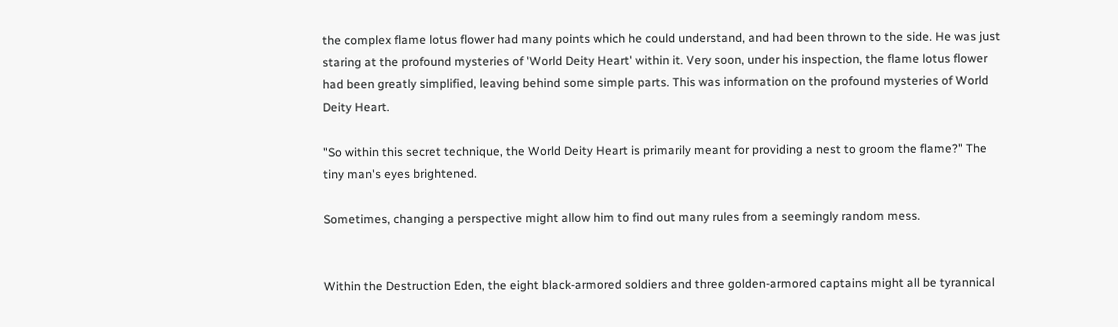the complex flame lotus flower had many points which he could understand, and had been thrown to the side. He was just staring at the profound mysteries of 'World Deity Heart' within it. Very soon, under his inspection, the flame lotus flower had been greatly simplified, leaving behind some simple parts. This was information on the profound mysteries of World Deity Heart.

"So within this secret technique, the World Deity Heart is primarily meant for providing a nest to groom the flame?" The tiny man's eyes brightened.

Sometimes, changing a perspective might allow him to find out many rules from a seemingly random mess.


Within the Destruction Eden, the eight black-armored soldiers and three golden-armored captains might all be tyrannical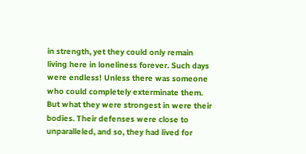in strength, yet they could only remain living here in loneliness forever. Such days were endless! Unless there was someone who could completely exterminate them. But what they were strongest in were their bodies. Their defenses were close to unparalleled, and so, they had lived for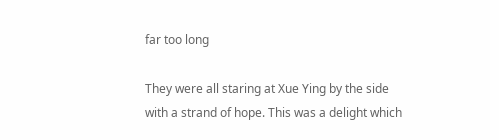far too long

They were all staring at Xue Ying by the side with a strand of hope. This was a delight which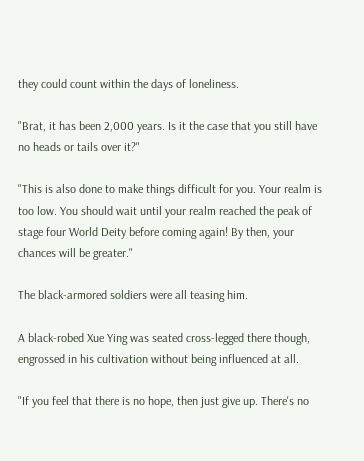they could count within the days of loneliness.

"Brat, it has been 2,000 years. Is it the case that you still have no heads or tails over it?"

"This is also done to make things difficult for you. Your realm is too low. You should wait until your realm reached the peak of stage four World Deity before coming again! By then, your chances will be greater."

The black-armored soldiers were all teasing him.

A black-robed Xue Ying was seated cross-legged there though, engrossed in his cultivation without being influenced at all.

"If you feel that there is no hope, then just give up. There's no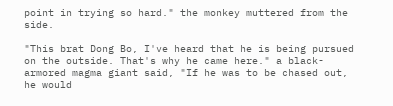point in trying so hard." the monkey muttered from the side.

"This brat Dong Bo, I've heard that he is being pursued on the outside. That's why he came here." a black-armored magma giant said, "If he was to be chased out, he would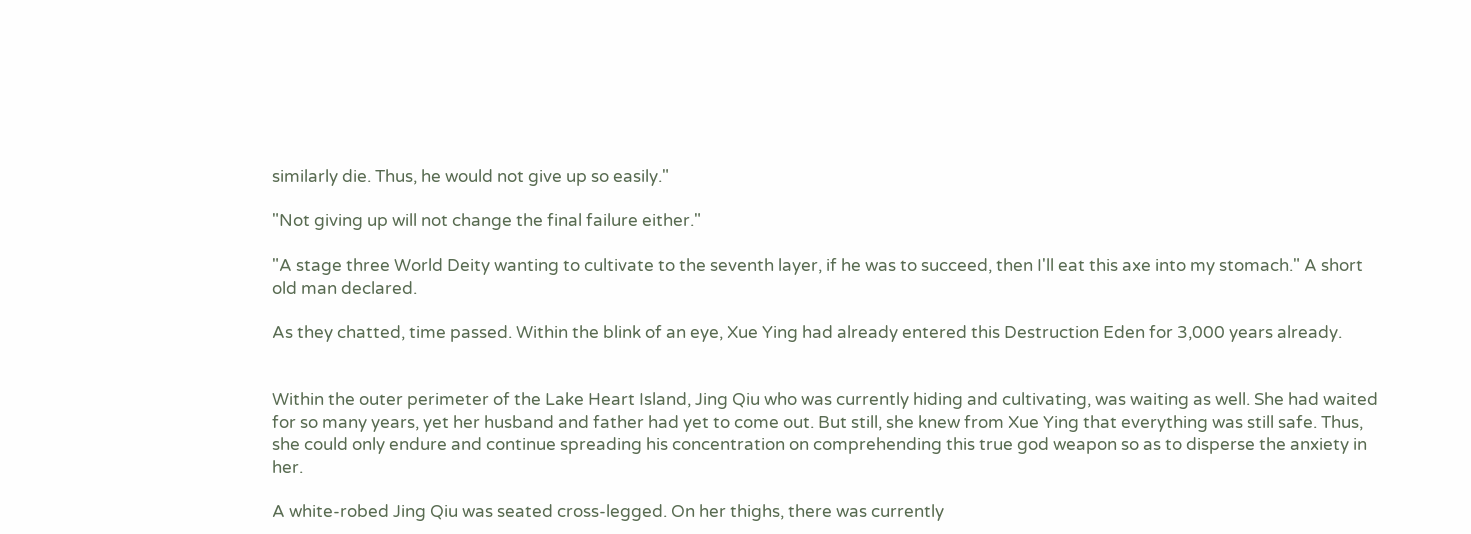similarly die. Thus, he would not give up so easily."

"Not giving up will not change the final failure either."

"A stage three World Deity wanting to cultivate to the seventh layer, if he was to succeed, then I'll eat this axe into my stomach." A short old man declared.

As they chatted, time passed. Within the blink of an eye, Xue Ying had already entered this Destruction Eden for 3,000 years already.


Within the outer perimeter of the Lake Heart Island, Jing Qiu who was currently hiding and cultivating, was waiting as well. She had waited for so many years, yet her husband and father had yet to come out. But still, she knew from Xue Ying that everything was still safe. Thus, she could only endure and continue spreading his concentration on comprehending this true god weapon so as to disperse the anxiety in her.

A white-robed Jing Qiu was seated cross-legged. On her thighs, there was currently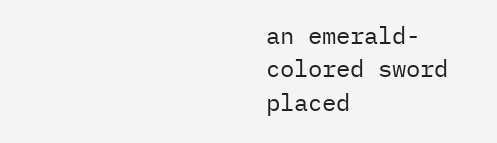an emerald-colored sword placed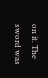on it. The sword was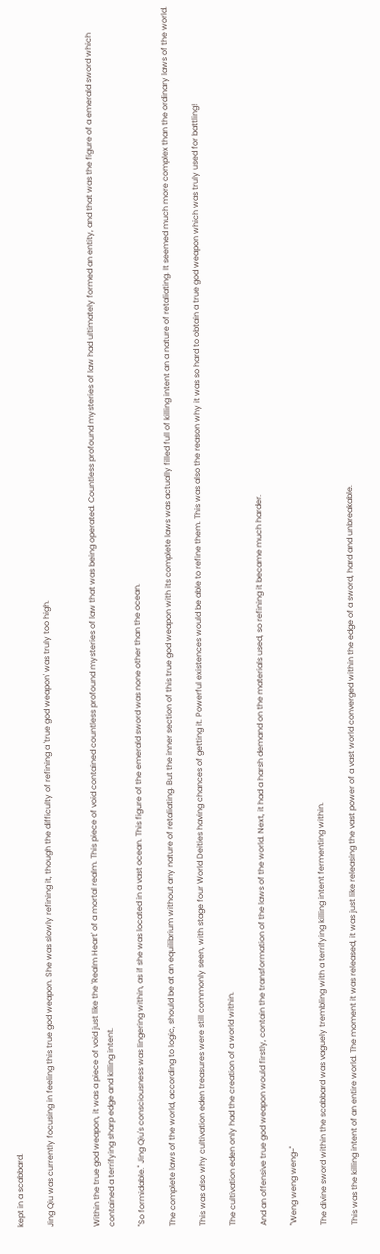kept in a scabbard.

Jing Qiu was currently focusing in feeling this true god weapon. She was slowly refining it, though the difficulty of refining a 'true god weapon' was truly too high.


Within the true god weapon, it was a piece of void just like the 'Realm Heart' of a mortal realm. This piece of void contained countless profound mysteries of law that was being operated. Countless profound mysteries of law had ultimately formed an entity, and that was the figure of a emerald sword which contained a terrifying sharp edge and killing intent.

"So formidable." Jing Qiu's consciousness was lingering within, as if she was located in a vast ocean. This figure of the emerald sword was none other than the ocean.

The complete laws of the world, according to logic, should be at an equilibrium without any nature of retaliating. But the inner section of this true god weapon with its complete laws was actually filled full of killing intent an a nature of retaliating. It seemed much more complex than the ordinary laws of the world.

This was also why cultivation eden treasures were still commonly seen, with stage four World Deities having chances of getting it. Powerful existences would be able to refine them. This was also the reason why it was so hard to obtain a true god weapon which was truly used for battling!

The cultivation eden only had the creation of a world within.

And an offensive true god weapon would firstly, contain the transformation of the laws of the world. Next, it had a harsh demand on the materials used, so refining it became much harder.

"Weng weng weng~"

The divine sword within the scabbard was vaguely trembling with a terrifying killing intent fermenting within.

This was the killing intent of an entire world. The moment it was released, it was just like releasing the vast power of a vast world converged within the edge of a sword, hard and unbreakable.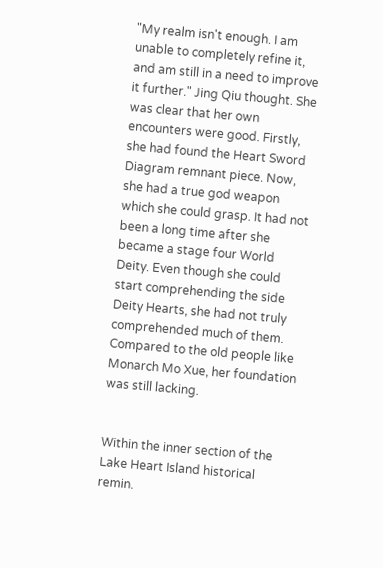"My realm isn't enough. I am unable to completely refine it, and am still in a need to improve it further." Jing Qiu thought. She was clear that her own encounters were good. Firstly, she had found the Heart Sword Diagram remnant piece. Now, she had a true god weapon which she could grasp. It had not been a long time after she became a stage four World Deity. Even though she could start comprehending the side Deity Hearts, she had not truly comprehended much of them. Compared to the old people like Monarch Mo Xue, her foundation was still lacking.


Within the inner section of the Lake Heart Island historical remin.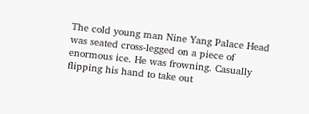The cold young man Nine Yang Palace Head was seated cross-legged on a piece of enormous ice. He was frowning. Casually flipping his hand to take out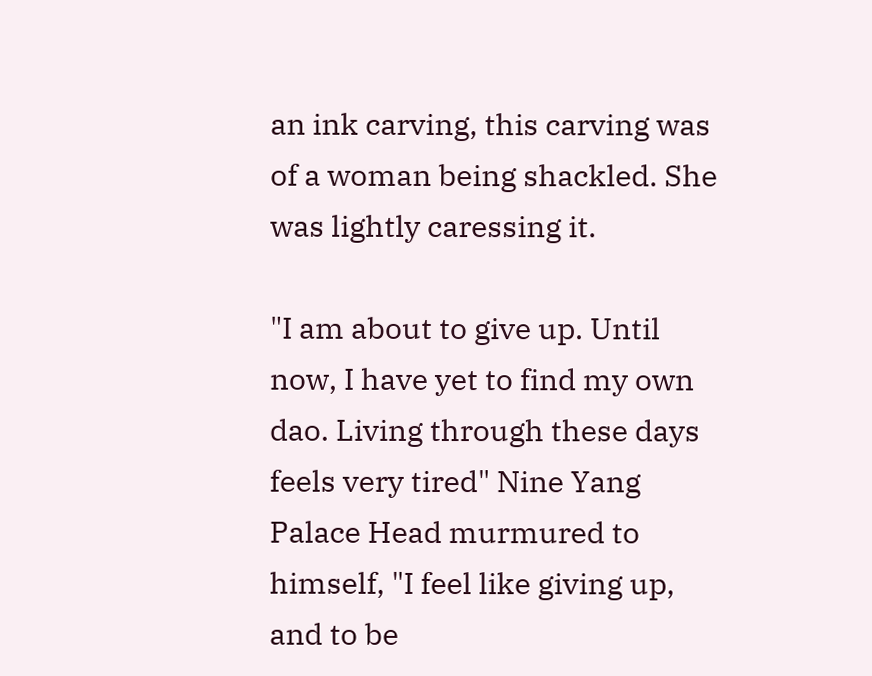an ink carving, this carving was of a woman being shackled. She was lightly caressing it.

"I am about to give up. Until now, I have yet to find my own dao. Living through these days feels very tired" Nine Yang Palace Head murmured to himself, "I feel like giving up, and to be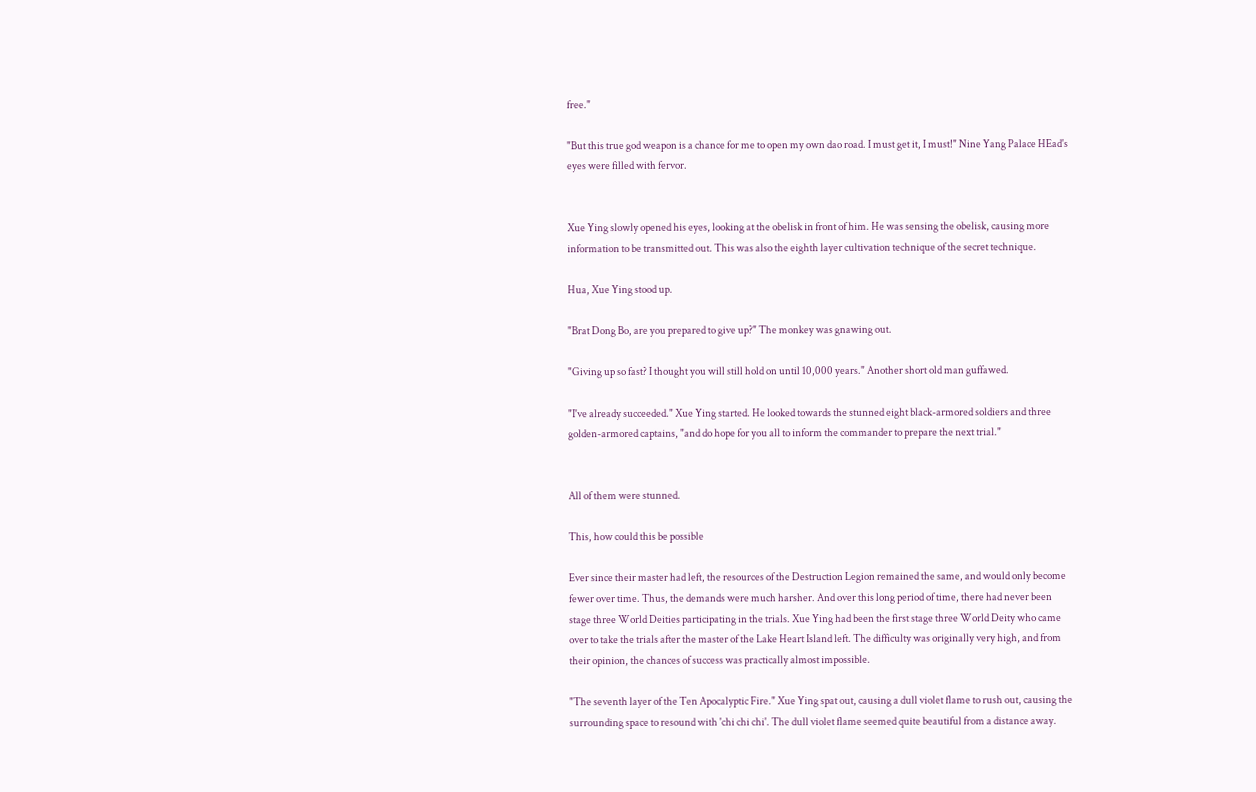free."

"But this true god weapon is a chance for me to open my own dao road. I must get it, I must!" Nine Yang Palace HEad's eyes were filled with fervor.


Xue Ying slowly opened his eyes, looking at the obelisk in front of him. He was sensing the obelisk, causing more information to be transmitted out. This was also the eighth layer cultivation technique of the secret technique.

Hua, Xue Ying stood up.

"Brat Dong Bo, are you prepared to give up?" The monkey was gnawing out.

"Giving up so fast? I thought you will still hold on until 10,000 years." Another short old man guffawed.

"I've already succeeded." Xue Ying started. He looked towards the stunned eight black-armored soldiers and three golden-armored captains, "and do hope for you all to inform the commander to prepare the next trial."


All of them were stunned.

This, how could this be possible

Ever since their master had left, the resources of the Destruction Legion remained the same, and would only become fewer over time. Thus, the demands were much harsher. And over this long period of time, there had never been stage three World Deities participating in the trials. Xue Ying had been the first stage three World Deity who came over to take the trials after the master of the Lake Heart Island left. The difficulty was originally very high, and from their opinion, the chances of success was practically almost impossible.

"The seventh layer of the Ten Apocalyptic Fire." Xue Ying spat out, causing a dull violet flame to rush out, causing the surrounding space to resound with 'chi chi chi'. The dull violet flame seemed quite beautiful from a distance away.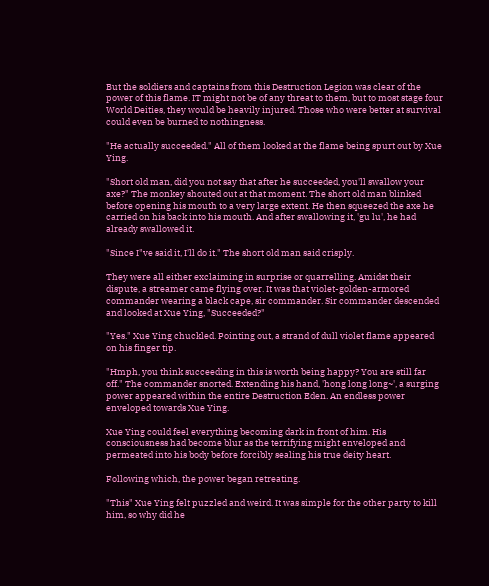But the soldiers and captains from this Destruction Legion was clear of the power of this flame. IT might not be of any threat to them, but to most stage four World Deities, they would be heavily injured. Those who were better at survival could even be burned to nothingness.

"He actually succeeded." All of them looked at the flame being spurt out by Xue Ying.

"Short old man, did you not say that after he succeeded, you'll swallow your axe?" The monkey shouted out at that moment. The short old man blinked before opening his mouth to a very large extent. He then squeezed the axe he carried on his back into his mouth. And after swallowing it, 'gu lu', he had already swallowed it.

"Since I"ve said it, I'll do it." The short old man said crisply.

They were all either exclaiming in surprise or quarrelling. Amidst their dispute, a streamer came flying over. It was that violet-golden-armored commander wearing a black cape, sir commander. Sir commander descended and looked at Xue Ying, "Succeeded?"

"Yes." Xue Ying chuckled. Pointing out, a strand of dull violet flame appeared on his finger tip.

"Hmph, you think succeeding in this is worth being happy? You are still far off." The commander snorted. Extending his hand, 'hong long long~', a surging power appeared within the entire Destruction Eden. An endless power enveloped towards Xue Ying.

Xue Ying could feel everything becoming dark in front of him. His consciousness had become blur as the terrifying might enveloped and permeated into his body before forcibly sealing his true deity heart.

Following which, the power began retreating.

"This" Xue Ying felt puzzled and weird. It was simple for the other party to kill him, so why did he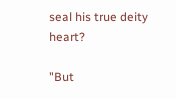seal his true deity heart?

"But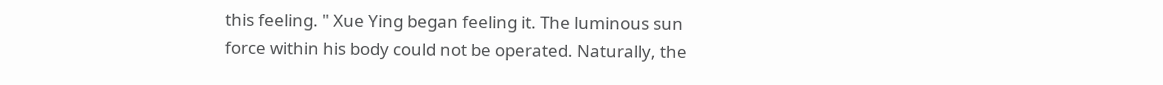this feeling. " Xue Ying began feeling it. The luminous sun force within his body could not be operated. Naturally, the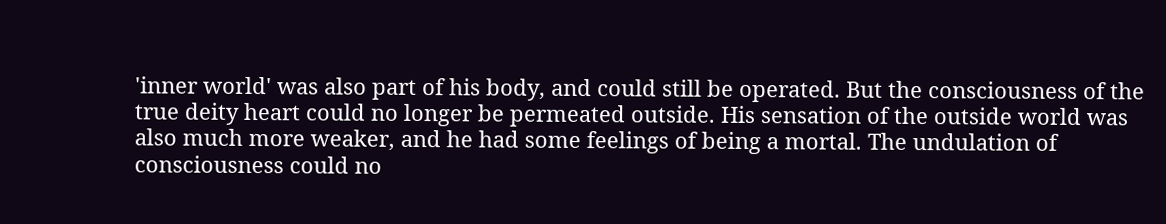'inner world' was also part of his body, and could still be operated. But the consciousness of the true deity heart could no longer be permeated outside. His sensation of the outside world was also much more weaker, and he had some feelings of being a mortal. The undulation of consciousness could no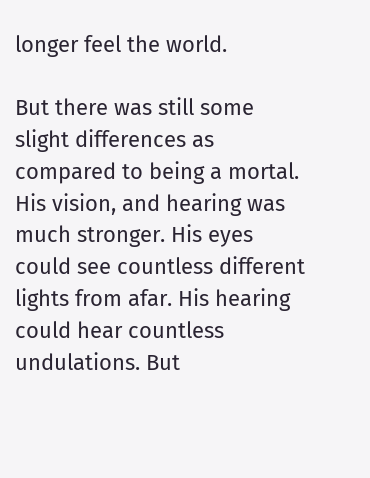longer feel the world.

But there was still some slight differences as compared to being a mortal. His vision, and hearing was much stronger. His eyes could see countless different lights from afar. His hearing could hear countless undulations. But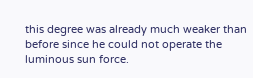this degree was already much weaker than before since he could not operate the luminous sun force.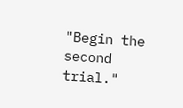"Begin the second trial."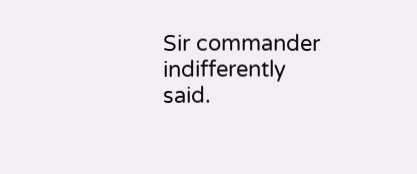Sir commander indifferently said.